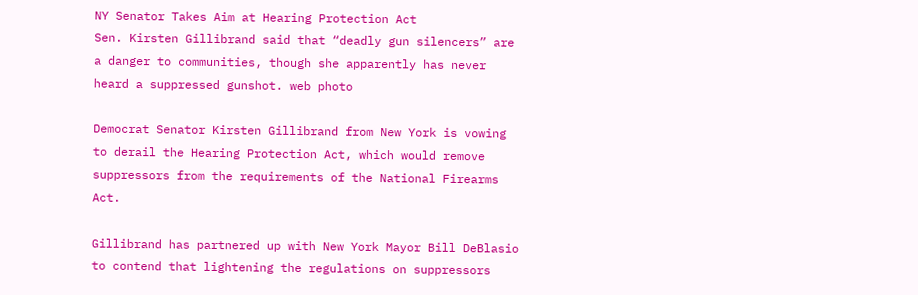NY Senator Takes Aim at Hearing Protection Act
Sen. Kirsten Gillibrand said that “deadly gun silencers” are a danger to communities, though she apparently has never heard a suppressed gunshot. web photo

Democrat Senator Kirsten Gillibrand from New York is vowing to derail the Hearing Protection Act, which would remove suppressors from the requirements of the National Firearms Act.

Gillibrand has partnered up with New York Mayor Bill DeBlasio to contend that lightening the regulations on suppressors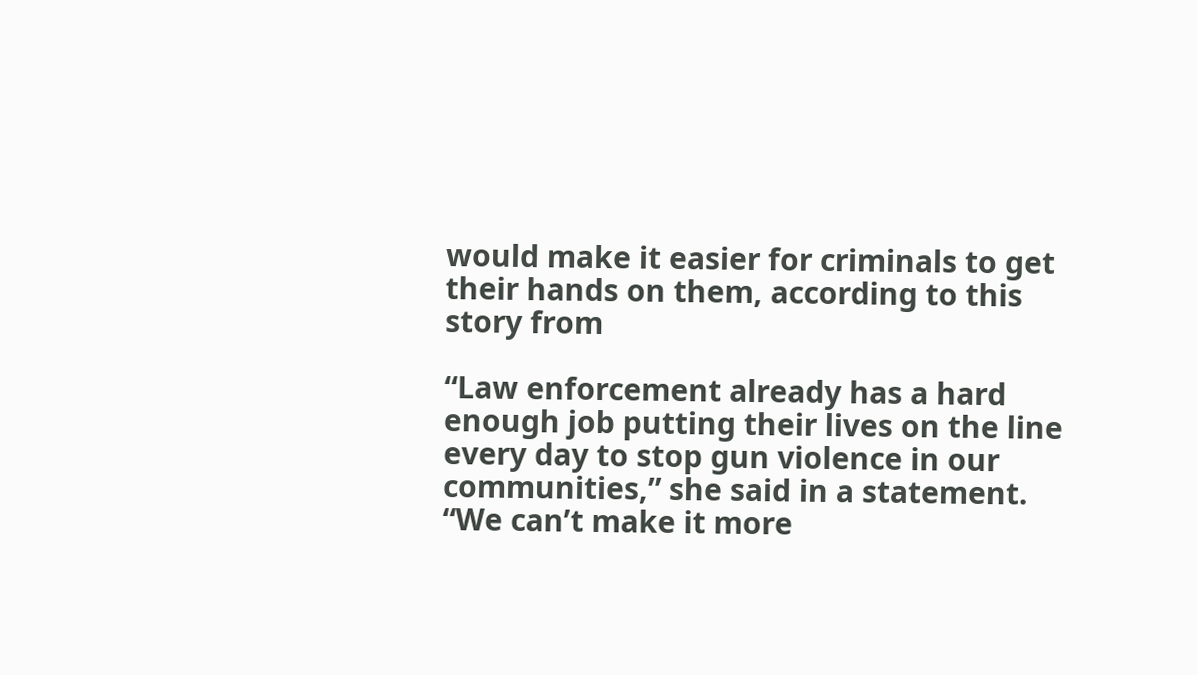would make it easier for criminals to get their hands on them, according to this story from

“Law enforcement already has a hard enough job putting their lives on the line every day to stop gun violence in our communities,” she said in a statement. “We can’t make it more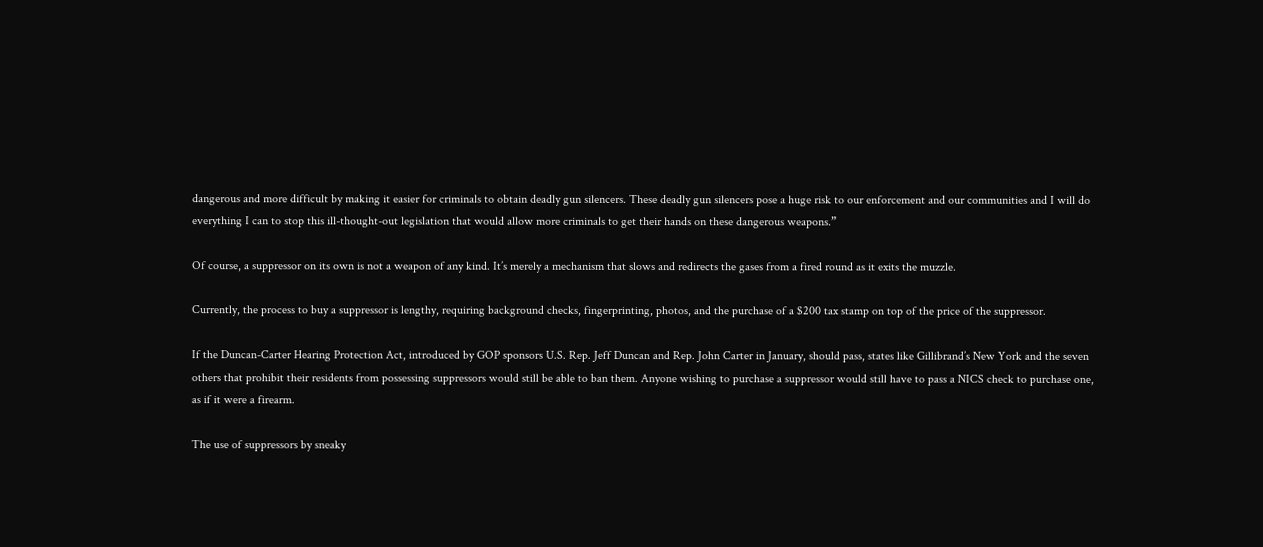dangerous and more difficult by making it easier for criminals to obtain deadly gun silencers. These deadly gun silencers pose a huge risk to our enforcement and our communities and I will do everything I can to stop this ill-thought-out legislation that would allow more criminals to get their hands on these dangerous weapons.”

Of course, a suppressor on its own is not a weapon of any kind. It’s merely a mechanism that slows and redirects the gases from a fired round as it exits the muzzle.

Currently, the process to buy a suppressor is lengthy, requiring background checks, fingerprinting, photos, and the purchase of a $200 tax stamp on top of the price of the suppressor.

If the Duncan-Carter Hearing Protection Act, introduced by GOP sponsors U.S. Rep. Jeff Duncan and Rep. John Carter in January, should pass, states like Gillibrand’s New York and the seven others that prohibit their residents from possessing suppressors would still be able to ban them. Anyone wishing to purchase a suppressor would still have to pass a NICS check to purchase one, as if it were a firearm.

The use of suppressors by sneaky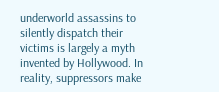underworld assassins to silently dispatch their victims is largely a myth invented by Hollywood. In reality, suppressors make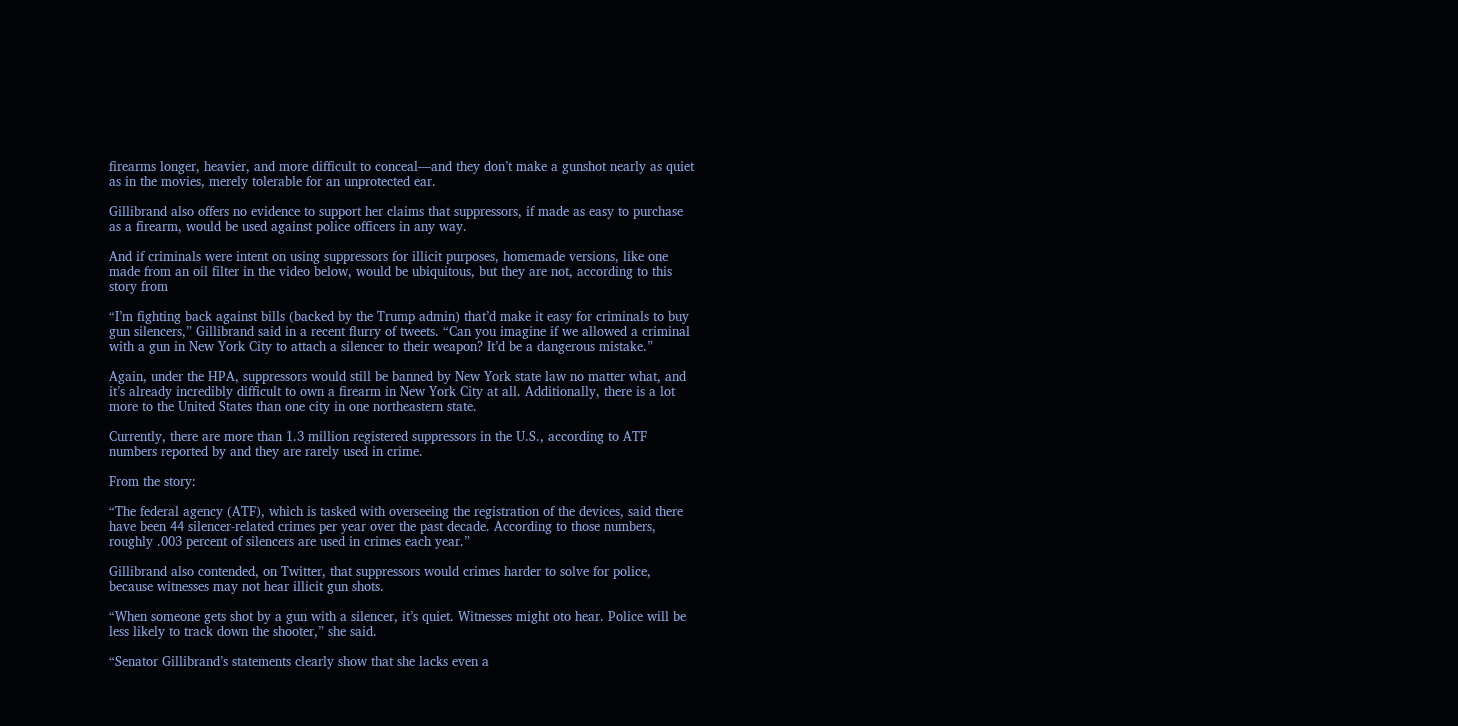firearms longer, heavier, and more difficult to conceal—and they don’t make a gunshot nearly as quiet as in the movies, merely tolerable for an unprotected ear.

Gillibrand also offers no evidence to support her claims that suppressors, if made as easy to purchase as a firearm, would be used against police officers in any way.

And if criminals were intent on using suppressors for illicit purposes, homemade versions, like one made from an oil filter in the video below, would be ubiquitous, but they are not, according to this story from

“I’m fighting back against bills (backed by the Trump admin) that’d make it easy for criminals to buy gun silencers,” Gillibrand said in a recent flurry of tweets. “Can you imagine if we allowed a criminal with a gun in New York City to attach a silencer to their weapon? It’d be a dangerous mistake.”

Again, under the HPA, suppressors would still be banned by New York state law no matter what, and it’s already incredibly difficult to own a firearm in New York City at all. Additionally, there is a lot more to the United States than one city in one northeastern state.

Currently, there are more than 1.3 million registered suppressors in the U.S., according to ATF numbers reported by and they are rarely used in crime.

From the story:

“The federal agency (ATF), which is tasked with overseeing the registration of the devices, said there have been 44 silencer-related crimes per year over the past decade. According to those numbers, roughly .003 percent of silencers are used in crimes each year.”

Gillibrand also contended, on Twitter, that suppressors would crimes harder to solve for police, because witnesses may not hear illicit gun shots.

“When someone gets shot by a gun with a silencer, it’s quiet. Witnesses might oto hear. Police will be less likely to track down the shooter,” she said.

“Senator Gillibrand’s statements clearly show that she lacks even a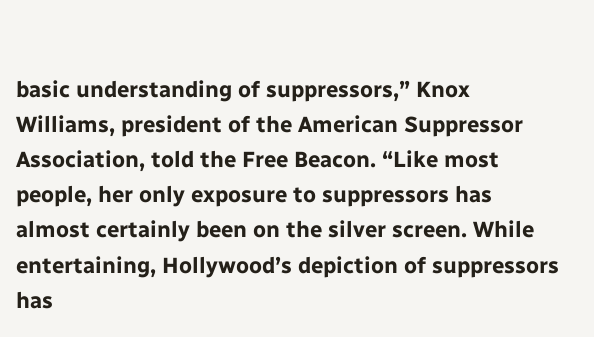basic understanding of suppressors,” Knox Williams, president of the American Suppressor Association, told the Free Beacon. “Like most people, her only exposure to suppressors has almost certainly been on the silver screen. While entertaining, Hollywood’s depiction of suppressors has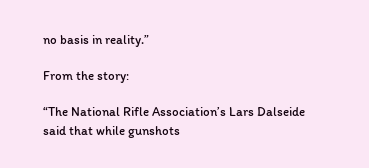no basis in reality.”

From the story:

“The National Rifle Association’s Lars Dalseide said that while gunshots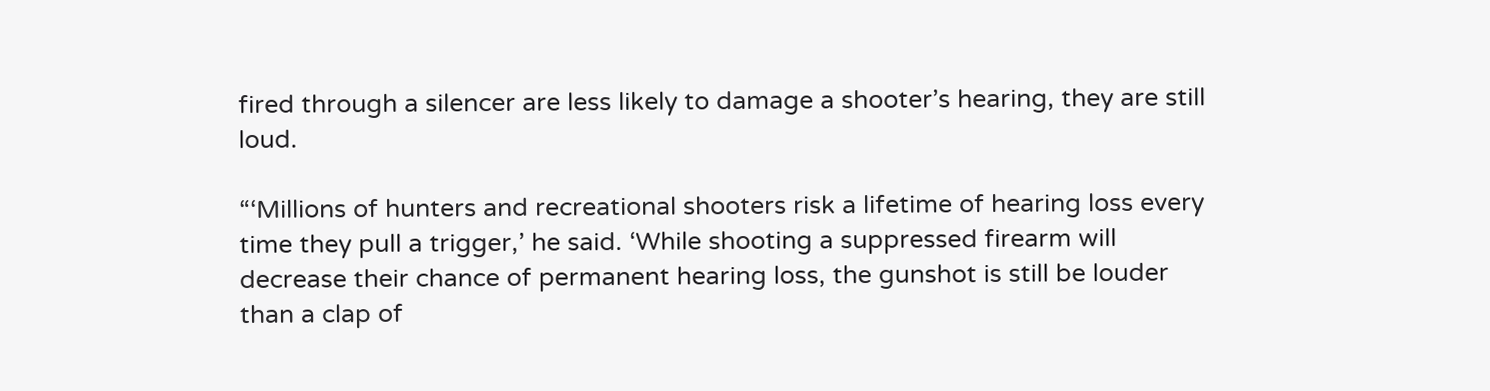fired through a silencer are less likely to damage a shooter’s hearing, they are still loud.

“‘Millions of hunters and recreational shooters risk a lifetime of hearing loss every time they pull a trigger,’ he said. ‘While shooting a suppressed firearm will decrease their chance of permanent hearing loss, the gunshot is still be louder than a clap of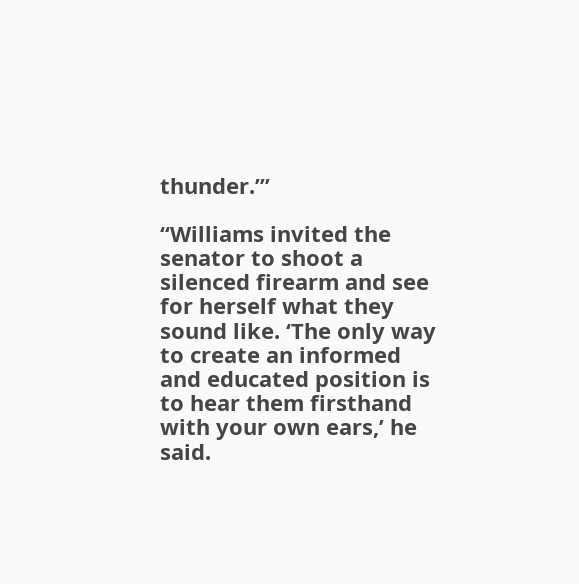thunder.’”

“Williams invited the senator to shoot a silenced firearm and see for herself what they sound like. ‘The only way to create an informed and educated position is to hear them firsthand with your own ears,’ he said.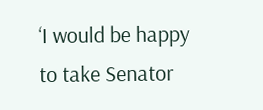‘I would be happy to take Senator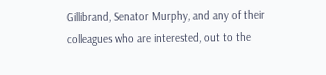Gillibrand, Senator Murphy, and any of their colleagues who are interested, out to the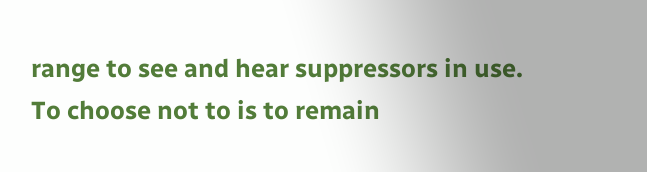range to see and hear suppressors in use. To choose not to is to remain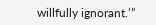willfully ignorant.’”